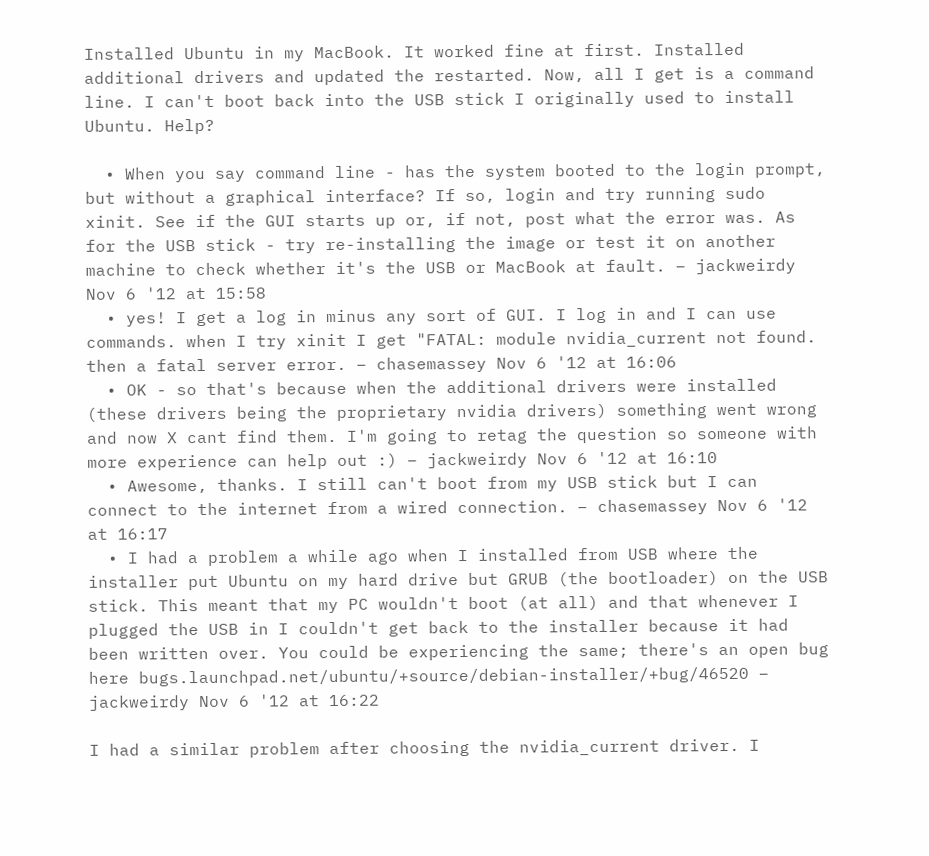Installed Ubuntu in my MacBook. It worked fine at first. Installed additional drivers and updated the restarted. Now, all I get is a command line. I can't boot back into the USB stick I originally used to install Ubuntu. Help?

  • When you say command line - has the system booted to the login prompt, but without a graphical interface? If so, login and try running sudo xinit. See if the GUI starts up or, if not, post what the error was. As for the USB stick - try re-installing the image or test it on another machine to check whether it's the USB or MacBook at fault. – jackweirdy Nov 6 '12 at 15:58
  • yes! I get a log in minus any sort of GUI. I log in and I can use commands. when I try xinit I get "FATAL: module nvidia_current not found. then a fatal server error. – chasemassey Nov 6 '12 at 16:06
  • OK - so that's because when the additional drivers were installed (these drivers being the proprietary nvidia drivers) something went wrong and now X cant find them. I'm going to retag the question so someone with more experience can help out :) – jackweirdy Nov 6 '12 at 16:10
  • Awesome, thanks. I still can't boot from my USB stick but I can connect to the internet from a wired connection. – chasemassey Nov 6 '12 at 16:17
  • I had a problem a while ago when I installed from USB where the installer put Ubuntu on my hard drive but GRUB (the bootloader) on the USB stick. This meant that my PC wouldn't boot (at all) and that whenever I plugged the USB in I couldn't get back to the installer because it had been written over. You could be experiencing the same; there's an open bug here bugs.launchpad.net/ubuntu/+source/debian-installer/+bug/46520 – jackweirdy Nov 6 '12 at 16:22

I had a similar problem after choosing the nvidia_current driver. I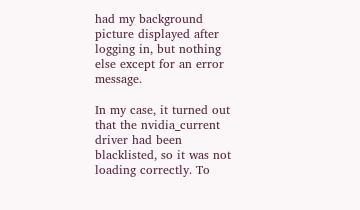had my background picture displayed after logging in, but nothing else except for an error message.

In my case, it turned out that the nvidia_current driver had been blacklisted, so it was not loading correctly. To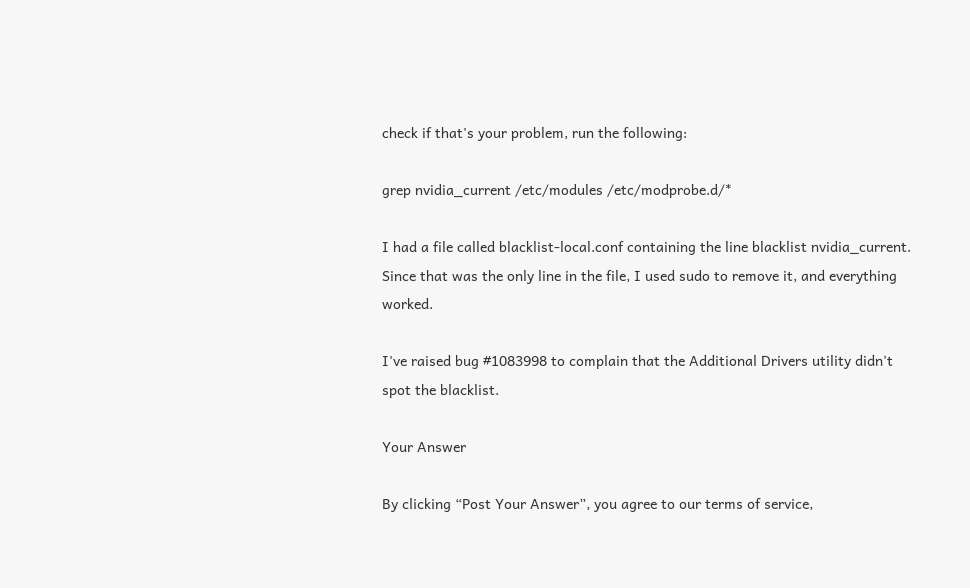check if that's your problem, run the following:

grep nvidia_current /etc/modules /etc/modprobe.d/*

I had a file called blacklist-local.conf containing the line blacklist nvidia_current. Since that was the only line in the file, I used sudo to remove it, and everything worked.

I've raised bug #1083998 to complain that the Additional Drivers utility didn't spot the blacklist.

Your Answer

By clicking “Post Your Answer”, you agree to our terms of service,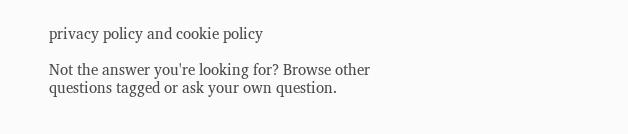privacy policy and cookie policy

Not the answer you're looking for? Browse other questions tagged or ask your own question.